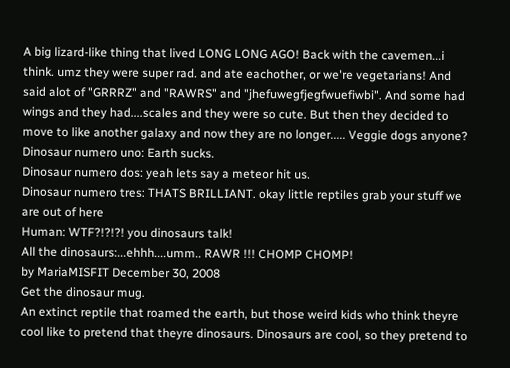A big lizard-like thing that lived LONG LONG AGO! Back with the cavemen...i think. umz they were super rad. and ate eachother, or we're vegetarians! And said alot of "GRRRZ" and "RAWRS" and "jhefuwegfjegfwuefiwbi". And some had wings and they had....scales and they were so cute. But then they decided to move to like another galaxy and now they are no longer..... Veggie dogs anyone?
Dinosaur numero uno: Earth sucks.
Dinosaur numero dos: yeah lets say a meteor hit us.
Dinosaur numero tres: THATS BRILLIANT. okay little reptiles grab your stuff we are out of here
Human: WTF?!?!?! you dinosaurs talk!
All the dinosaurs:...ehhh....umm.. RAWR !!! CHOMP CHOMP!
by MariaMISFIT December 30, 2008
Get the dinosaur mug.
An extinct reptile that roamed the earth, but those weird kids who think theyre cool like to pretend that theyre dinosaurs. Dinosaurs are cool, so they pretend to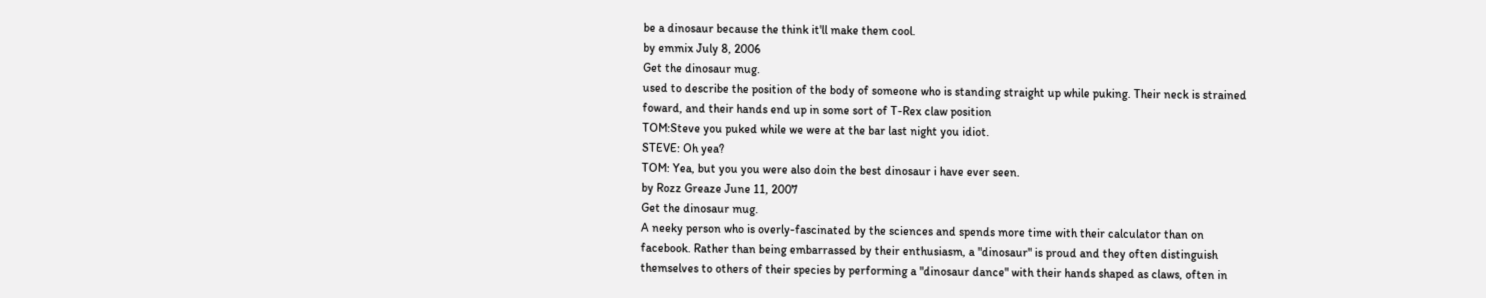be a dinosaur because the think it'll make them cool.
by emmix July 8, 2006
Get the dinosaur mug.
used to describe the position of the body of someone who is standing straight up while puking. Their neck is strained foward, and their hands end up in some sort of T-Rex claw position
TOM:Steve you puked while we were at the bar last night you idiot.
STEVE: Oh yea?
TOM: Yea, but you you were also doin the best dinosaur i have ever seen.
by Rozz Greaze June 11, 2007
Get the dinosaur mug.
A neeky person who is overly-fascinated by the sciences and spends more time with their calculator than on facebook. Rather than being embarrassed by their enthusiasm, a "dinosaur" is proud and they often distinguish themselves to others of their species by performing a "dinosaur dance" with their hands shaped as claws, often in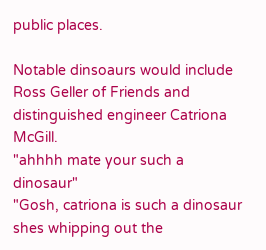public places.

Notable dinsoaurs would include Ross Geller of Friends and distinguished engineer Catriona McGill.
"ahhhh mate your such a dinosaur"
"Gosh, catriona is such a dinosaur shes whipping out the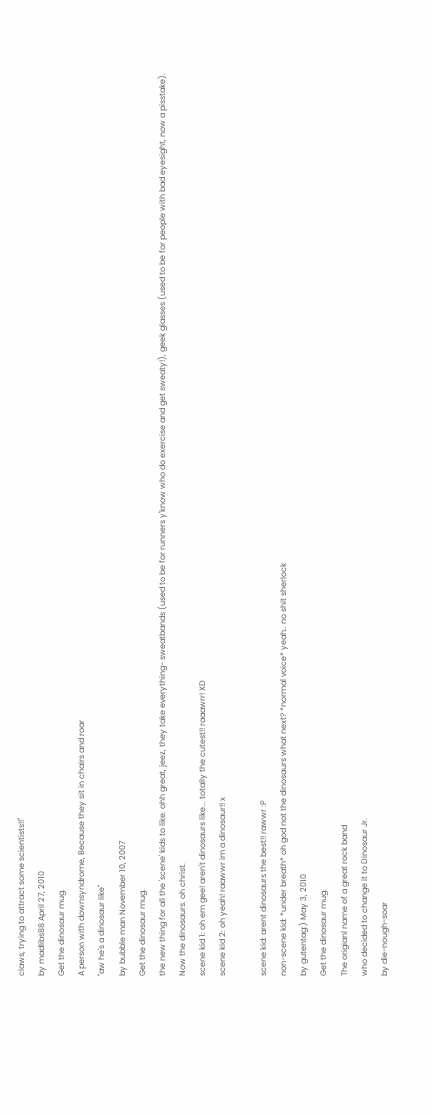claws, trying to attract some scientists!!"
by madlibs88 April 27, 2010
Get the dinosaur mug.
A person with downsyndrome, Because they sit in chairs and roar
"aw he's a dinosaur like"
by bubble man November 10, 2007
Get the dinosaur mug.
the new thing for all the 'scene' kids to like. ohh great, jeez, they take everything- sweatbands (used to be for runners y'know who do exercise and get sweaty!), geek glasses (used to be for people with bad eyesight, now a pisstake). Now the dinosaurs. oh christ.
scene kid 1: oh em gee! aren't dinosaurs like... totally the cutest!! raaawrr! XD
scene kid 2: oh yeah! raawwr im a dinosaur!! x

scene kid: arent dinosaurs the best!! rawwr :P
non-scene kid: *under breath* oh god not the dinosaurs what next? *normal voice* yeah.. no shit sherlock
by gutentag:) May 3, 2010
Get the dinosaur mug.
The origianl name of a great rock band
who decided to change it to Dinosaur Jr.
by die-nough-soar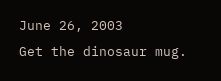June 26, 2003
Get the dinosaur mug.